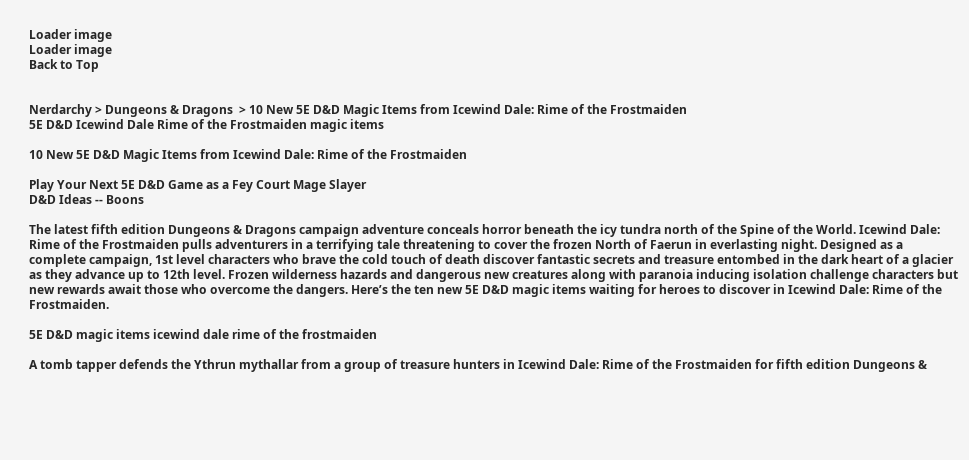Loader image
Loader image
Back to Top


Nerdarchy > Dungeons & Dragons  > 10 New 5E D&D Magic Items from Icewind Dale: Rime of the Frostmaiden
5E D&D Icewind Dale Rime of the Frostmaiden magic items

10 New 5E D&D Magic Items from Icewind Dale: Rime of the Frostmaiden

Play Your Next 5E D&D Game as a Fey Court Mage Slayer
D&D Ideas -- Boons

The latest fifth edition Dungeons & Dragons campaign adventure conceals horror beneath the icy tundra north of the Spine of the World. Icewind Dale: Rime of the Frostmaiden pulls adventurers in a terrifying tale threatening to cover the frozen North of Faerun in everlasting night. Designed as a complete campaign, 1st level characters who brave the cold touch of death discover fantastic secrets and treasure entombed in the dark heart of a glacier as they advance up to 12th level. Frozen wilderness hazards and dangerous new creatures along with paranoia inducing isolation challenge characters but new rewards await those who overcome the dangers. Here’s the ten new 5E D&D magic items waiting for heroes to discover in Icewind Dale: Rime of the Frostmaiden.

5E D&D magic items icewind dale rime of the frostmaiden

A tomb tapper defends the Ythrun mythallar from a group of treasure hunters in Icewind Dale: Rime of the Frostmaiden for fifth edition Dungeons &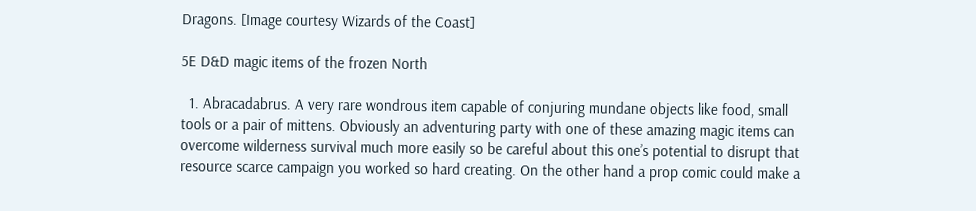Dragons. [Image courtesy Wizards of the Coast]

5E D&D magic items of the frozen North

  1. Abracadabrus. A very rare wondrous item capable of conjuring mundane objects like food, small tools or a pair of mittens. Obviously an adventuring party with one of these amazing magic items can overcome wilderness survival much more easily so be careful about this one’s potential to disrupt that resource scarce campaign you worked so hard creating. On the other hand a prop comic could make a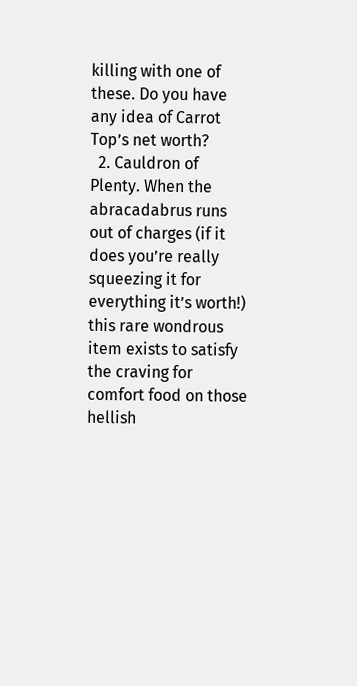killing with one of these. Do you have any idea of Carrot Top’s net worth?
  2. Cauldron of Plenty. When the abracadabrus runs out of charges (if it does you’re really squeezing it for everything it’s worth!) this rare wondrous item exists to satisfy the craving for comfort food on those hellish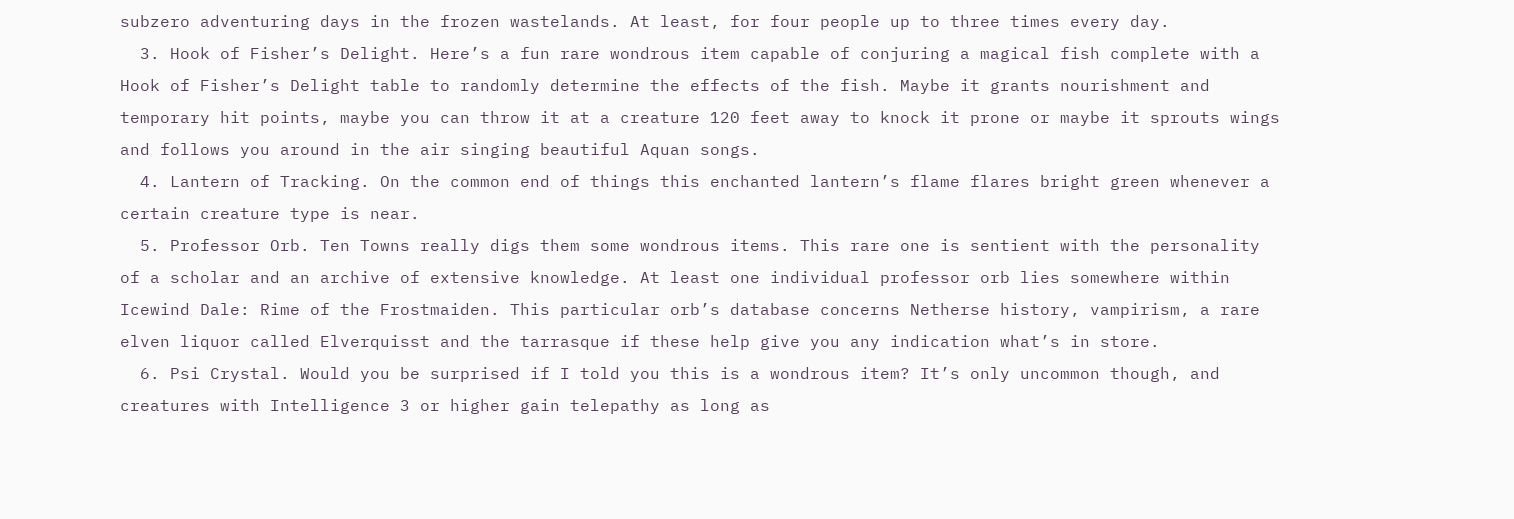subzero adventuring days in the frozen wastelands. At least, for four people up to three times every day.
  3. Hook of Fisher’s Delight. Here’s a fun rare wondrous item capable of conjuring a magical fish complete with a Hook of Fisher’s Delight table to randomly determine the effects of the fish. Maybe it grants nourishment and temporary hit points, maybe you can throw it at a creature 120 feet away to knock it prone or maybe it sprouts wings and follows you around in the air singing beautiful Aquan songs.
  4. Lantern of Tracking. On the common end of things this enchanted lantern’s flame flares bright green whenever a certain creature type is near.
  5. Professor Orb. Ten Towns really digs them some wondrous items. This rare one is sentient with the personality of a scholar and an archive of extensive knowledge. At least one individual professor orb lies somewhere within Icewind Dale: Rime of the Frostmaiden. This particular orb’s database concerns Netherse history, vampirism, a rare elven liquor called Elverquisst and the tarrasque if these help give you any indication what’s in store.
  6. Psi Crystal. Would you be surprised if I told you this is a wondrous item? It’s only uncommon though, and creatures with Intelligence 3 or higher gain telepathy as long as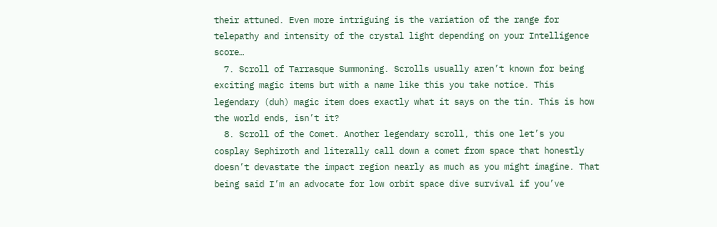their attuned. Even more intriguing is the variation of the range for telepathy and intensity of the crystal light depending on your Intelligence score…
  7. Scroll of Tarrasque Summoning. Scrolls usually aren’t known for being exciting magic items but with a name like this you take notice. This legendary (duh) magic item does exactly what it says on the tin. This is how the world ends, isn’t it?
  8. Scroll of the Comet. Another legendary scroll, this one let’s you cosplay Sephiroth and literally call down a comet from space that honestly doesn’t devastate the impact region nearly as much as you might imagine. That being said I’m an advocate for low orbit space dive survival if you’ve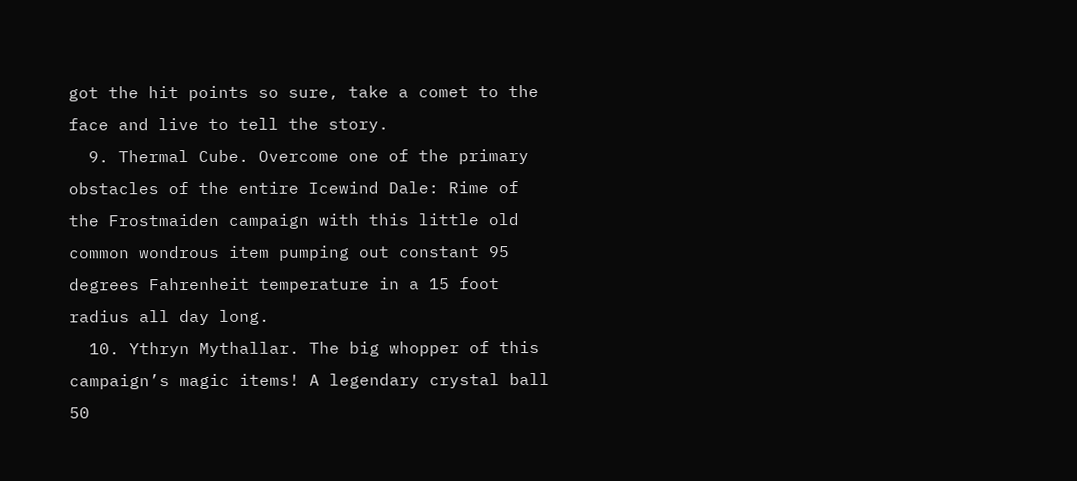got the hit points so sure, take a comet to the face and live to tell the story.
  9. Thermal Cube. Overcome one of the primary obstacles of the entire Icewind Dale: Rime of the Frostmaiden campaign with this little old common wondrous item pumping out constant 95 degrees Fahrenheit temperature in a 15 foot radius all day long.
  10. Ythryn Mythallar. The big whopper of this campaign’s magic items! A legendary crystal ball 50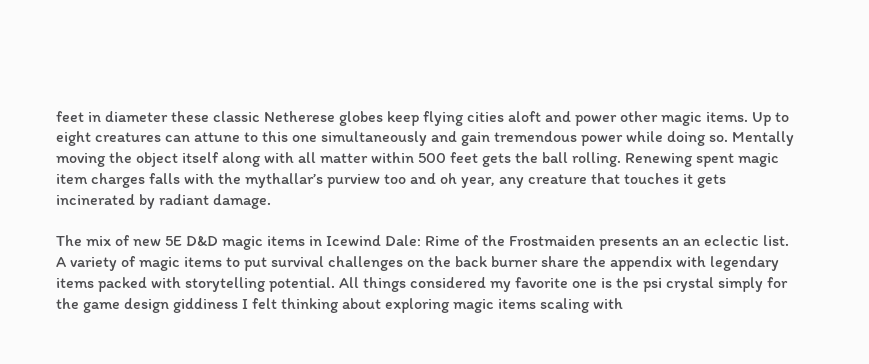feet in diameter these classic Netherese globes keep flying cities aloft and power other magic items. Up to eight creatures can attune to this one simultaneously and gain tremendous power while doing so. Mentally moving the object itself along with all matter within 500 feet gets the ball rolling. Renewing spent magic item charges falls with the mythallar’s purview too and oh year, any creature that touches it gets incinerated by radiant damage.

The mix of new 5E D&D magic items in Icewind Dale: Rime of the Frostmaiden presents an an eclectic list. A variety of magic items to put survival challenges on the back burner share the appendix with legendary items packed with storytelling potential. All things considered my favorite one is the psi crystal simply for the game design giddiness I felt thinking about exploring magic items scaling with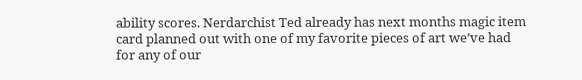ability scores. Nerdarchist Ted already has next months magic item card planned out with one of my favorite pieces of art we’ve had for any of our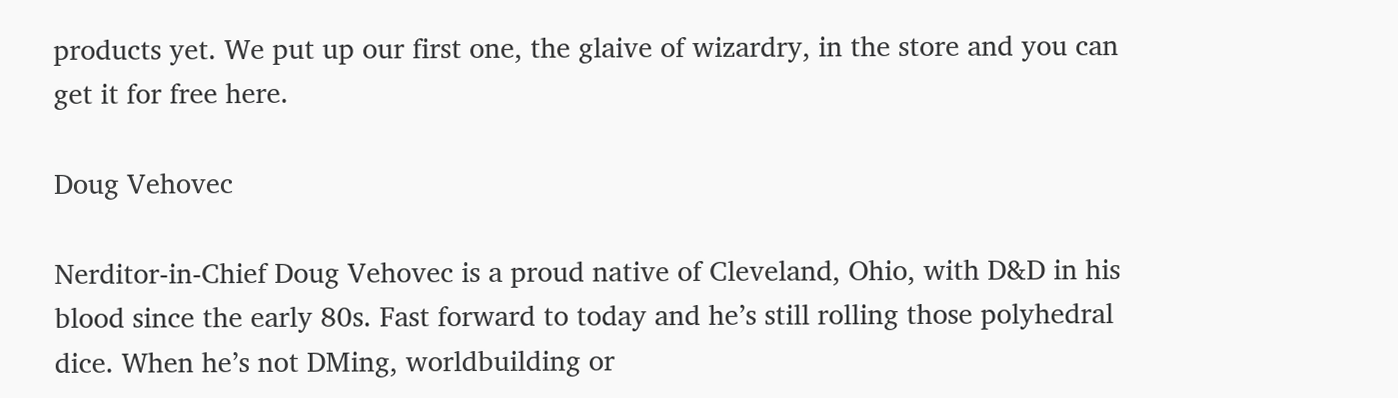products yet. We put up our first one, the glaive of wizardry, in the store and you can get it for free here.

Doug Vehovec

Nerditor-in-Chief Doug Vehovec is a proud native of Cleveland, Ohio, with D&D in his blood since the early 80s. Fast forward to today and he’s still rolling those polyhedral dice. When he’s not DMing, worldbuilding or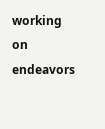working on endeavors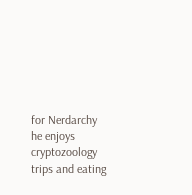for Nerdarchy he enjoys cryptozoology trips and eating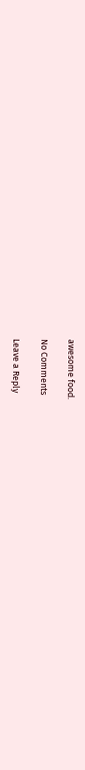awesome food.

No Comments

Leave a Reply